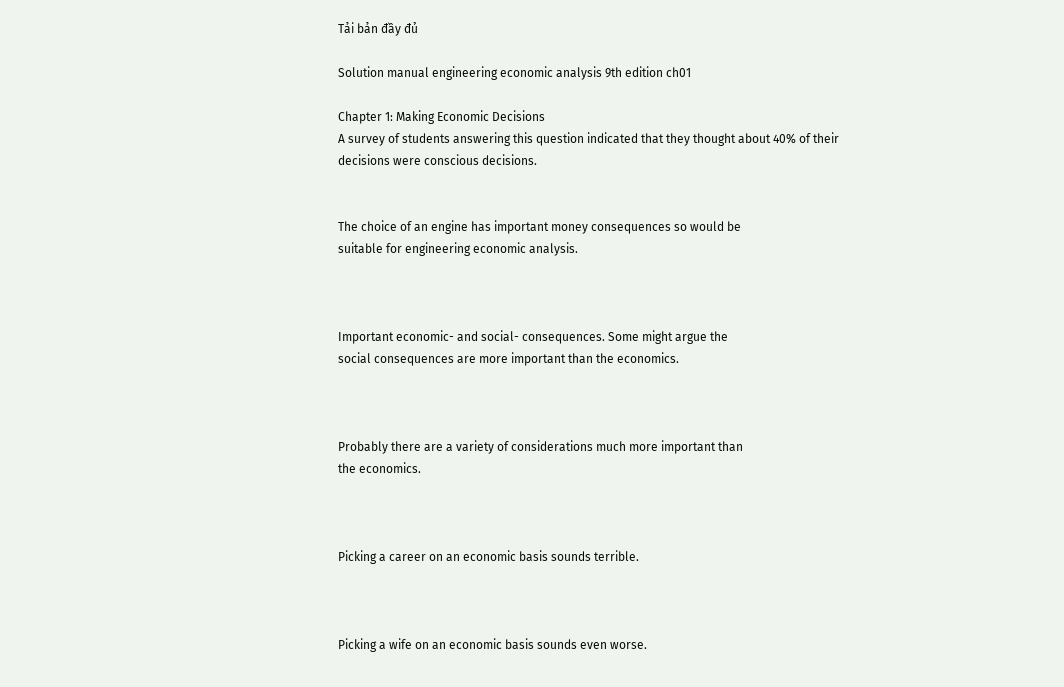Tải bản đầy đủ

Solution manual engineering economic analysis 9th edition ch01

Chapter 1: Making Economic Decisions
A survey of students answering this question indicated that they thought about 40% of their
decisions were conscious decisions.


The choice of an engine has important money consequences so would be
suitable for engineering economic analysis.



Important economic- and social- consequences. Some might argue the
social consequences are more important than the economics.



Probably there are a variety of considerations much more important than
the economics.



Picking a career on an economic basis sounds terrible.



Picking a wife on an economic basis sounds even worse.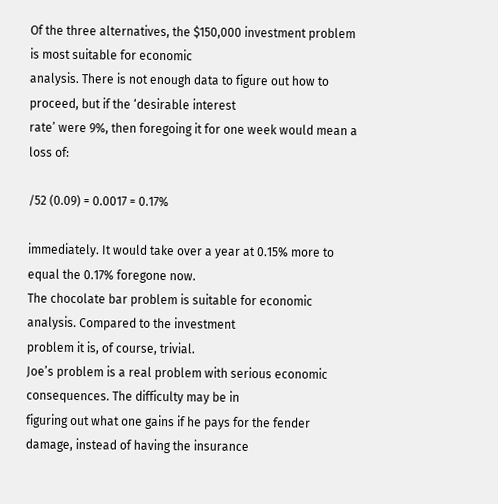Of the three alternatives, the $150,000 investment problem is most suitable for economic
analysis. There is not enough data to figure out how to proceed, but if the ‘desirable interest
rate’ were 9%, then foregoing it for one week would mean a loss of:

/52 (0.09) = 0.0017 = 0.17%

immediately. It would take over a year at 0.15% more to equal the 0.17% foregone now.
The chocolate bar problem is suitable for economic analysis. Compared to the investment
problem it is, of course, trivial.
Joe’s problem is a real problem with serious economic consequences. The difficulty may be in
figuring out what one gains if he pays for the fender damage, instead of having the insurance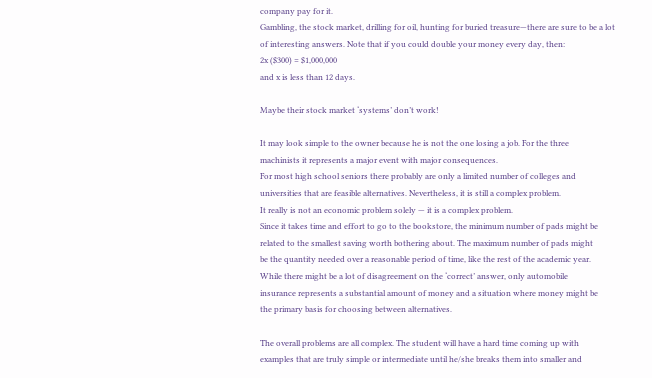company pay for it.
Gambling, the stock market, drilling for oil, hunting for buried treasure—there are sure to be a lot
of interesting answers. Note that if you could double your money every day, then:
2x ($300) = $1,000,000
and x is less than 12 days.

Maybe their stock market ‘systems’ don’t work!

It may look simple to the owner because he is not the one losing a job. For the three
machinists it represents a major event with major consequences.
For most high school seniors there probably are only a limited number of colleges and
universities that are feasible alternatives. Nevertheless, it is still a complex problem.
It really is not an economic problem solely — it is a complex problem.
Since it takes time and effort to go to the bookstore, the minimum number of pads might be
related to the smallest saving worth bothering about. The maximum number of pads might
be the quantity needed over a reasonable period of time, like the rest of the academic year.
While there might be a lot of disagreement on the ‘correct’ answer, only automobile
insurance represents a substantial amount of money and a situation where money might be
the primary basis for choosing between alternatives.

The overall problems are all complex. The student will have a hard time coming up with
examples that are truly simple or intermediate until he/she breaks them into smaller and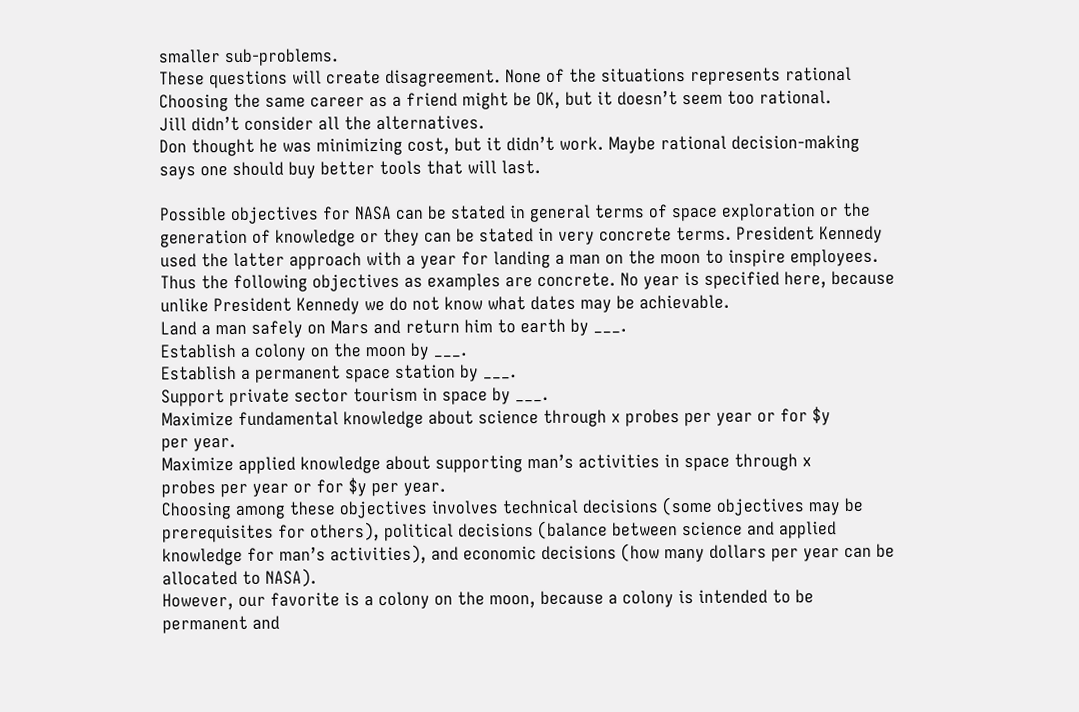smaller sub-problems.
These questions will create disagreement. None of the situations represents rational
Choosing the same career as a friend might be OK, but it doesn’t seem too rational.
Jill didn’t consider all the alternatives.
Don thought he was minimizing cost, but it didn’t work. Maybe rational decision-making
says one should buy better tools that will last.

Possible objectives for NASA can be stated in general terms of space exploration or the
generation of knowledge or they can be stated in very concrete terms. President Kennedy
used the latter approach with a year for landing a man on the moon to inspire employees.
Thus the following objectives as examples are concrete. No year is specified here, because
unlike President Kennedy we do not know what dates may be achievable.
Land a man safely on Mars and return him to earth by ___.
Establish a colony on the moon by ___.
Establish a permanent space station by ___.
Support private sector tourism in space by ___.
Maximize fundamental knowledge about science through x probes per year or for $y
per year.
Maximize applied knowledge about supporting man’s activities in space through x
probes per year or for $y per year.
Choosing among these objectives involves technical decisions (some objectives may be
prerequisites for others), political decisions (balance between science and applied
knowledge for man’s activities), and economic decisions (how many dollars per year can be
allocated to NASA).
However, our favorite is a colony on the moon, because a colony is intended to be
permanent and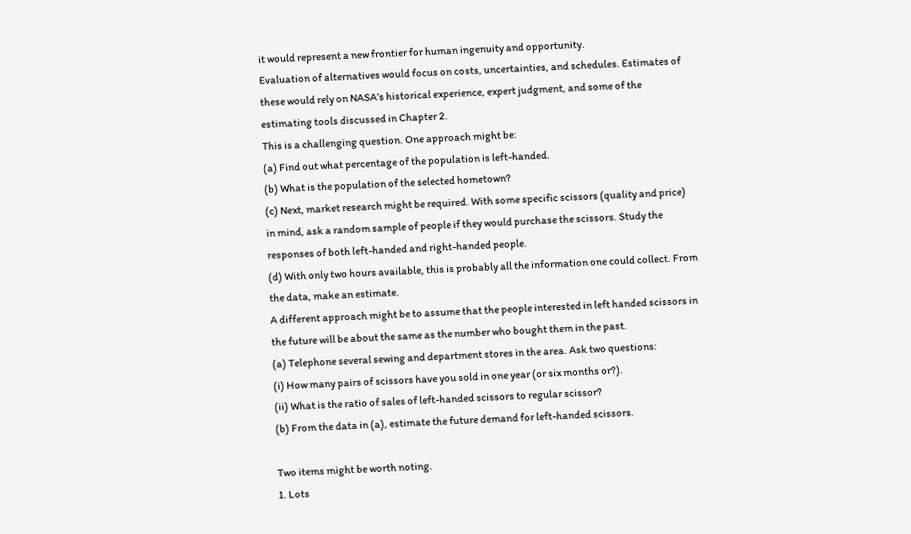it would represent a new frontier for human ingenuity and opportunity.
Evaluation of alternatives would focus on costs, uncertainties, and schedules. Estimates of
these would rely on NASA’s historical experience, expert judgment, and some of the
estimating tools discussed in Chapter 2.
This is a challenging question. One approach might be:
(a) Find out what percentage of the population is left-handed.
(b) What is the population of the selected hometown?
(c) Next, market research might be required. With some specific scissors (quality and price)
in mind, ask a random sample of people if they would purchase the scissors. Study the
responses of both left-handed and right-handed people.
(d) With only two hours available, this is probably all the information one could collect. From
the data, make an estimate.
A different approach might be to assume that the people interested in left handed scissors in
the future will be about the same as the number who bought them in the past.
(a) Telephone several sewing and department stores in the area. Ask two questions:
(i) How many pairs of scissors have you sold in one year (or six months or?).
(ii) What is the ratio of sales of left-handed scissors to regular scissor?
(b) From the data in (a), estimate the future demand for left-handed scissors.

Two items might be worth noting.
1. Lots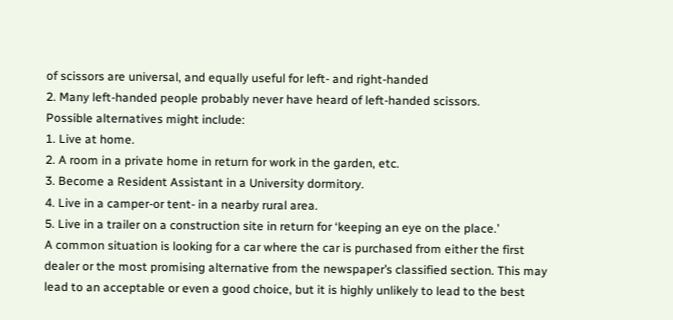of scissors are universal, and equally useful for left- and right-handed
2. Many left-handed people probably never have heard of left-handed scissors.
Possible alternatives might include:
1. Live at home.
2. A room in a private home in return for work in the garden, etc.
3. Become a Resident Assistant in a University dormitory.
4. Live in a camper-or tent- in a nearby rural area.
5. Live in a trailer on a construction site in return for ‘keeping an eye on the place.’
A common situation is looking for a car where the car is purchased from either the first
dealer or the most promising alternative from the newspaper’s classified section. This may
lead to an acceptable or even a good choice, but it is highly unlikely to lead to the best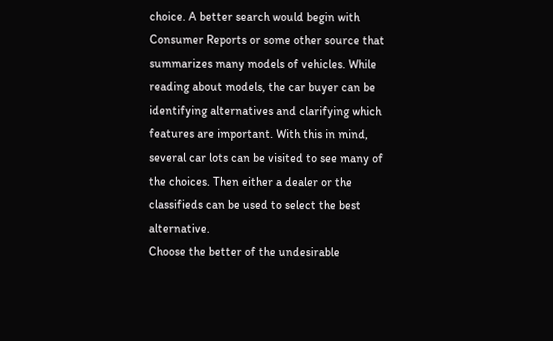choice. A better search would begin with Consumer Reports or some other source that
summarizes many models of vehicles. While reading about models, the car buyer can be
identifying alternatives and clarifying which features are important. With this in mind,
several car lots can be visited to see many of the choices. Then either a dealer or the
classifieds can be used to select the best alternative.
Choose the better of the undesirable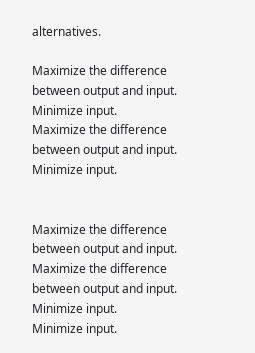alternatives.

Maximize the difference between output and input.
Minimize input.
Maximize the difference between output and input.
Minimize input.


Maximize the difference between output and input.
Maximize the difference between output and input.
Minimize input.
Minimize input.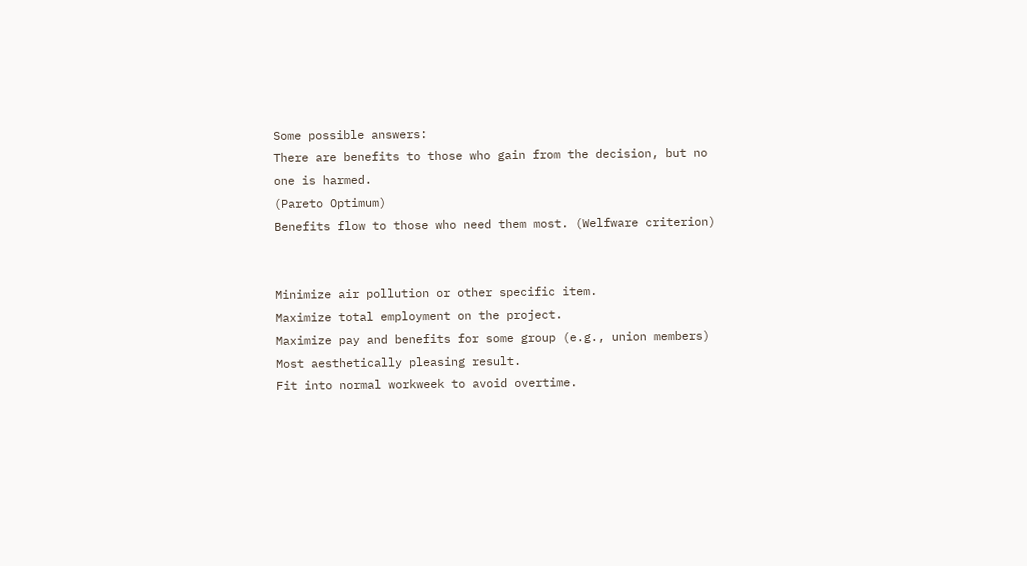Some possible answers:
There are benefits to those who gain from the decision, but no one is harmed.
(Pareto Optimum)
Benefits flow to those who need them most. (Welfware criterion)


Minimize air pollution or other specific item.
Maximize total employment on the project.
Maximize pay and benefits for some group (e.g., union members)
Most aesthetically pleasing result.
Fit into normal workweek to avoid overtime.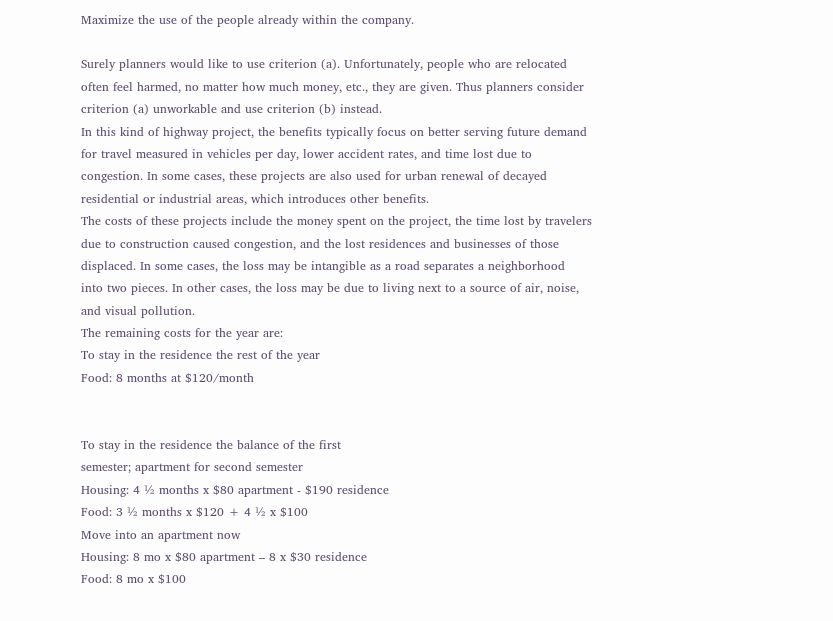Maximize the use of the people already within the company.

Surely planners would like to use criterion (a). Unfortunately, people who are relocated
often feel harmed, no matter how much money, etc., they are given. Thus planners consider
criterion (a) unworkable and use criterion (b) instead.
In this kind of highway project, the benefits typically focus on better serving future demand
for travel measured in vehicles per day, lower accident rates, and time lost due to
congestion. In some cases, these projects are also used for urban renewal of decayed
residential or industrial areas, which introduces other benefits.
The costs of these projects include the money spent on the project, the time lost by travelers
due to construction caused congestion, and the lost residences and businesses of those
displaced. In some cases, the loss may be intangible as a road separates a neighborhood
into two pieces. In other cases, the loss may be due to living next to a source of air, noise,
and visual pollution.
The remaining costs for the year are:
To stay in the residence the rest of the year
Food: 8 months at $120/month


To stay in the residence the balance of the first
semester; apartment for second semester
Housing: 4 ½ months x $80 apartment - $190 residence
Food: 3 ½ months x $120 + 4 ½ x $100
Move into an apartment now
Housing: 8 mo x $80 apartment – 8 x $30 residence
Food: 8 mo x $100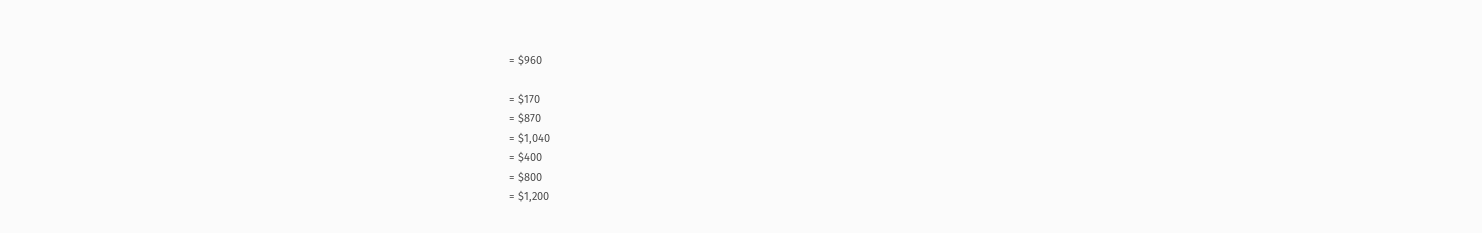= $960

= $170
= $870
= $1,040
= $400
= $800
= $1,200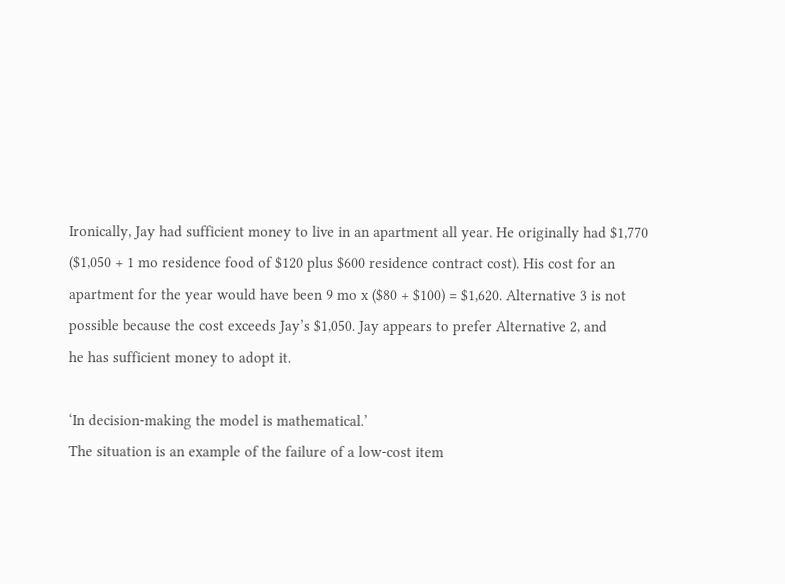Ironically, Jay had sufficient money to live in an apartment all year. He originally had $1,770
($1,050 + 1 mo residence food of $120 plus $600 residence contract cost). His cost for an
apartment for the year would have been 9 mo x ($80 + $100) = $1,620. Alternative 3 is not
possible because the cost exceeds Jay’s $1,050. Jay appears to prefer Alternative 2, and
he has sufficient money to adopt it.

‘In decision-making the model is mathematical.’
The situation is an example of the failure of a low-cost item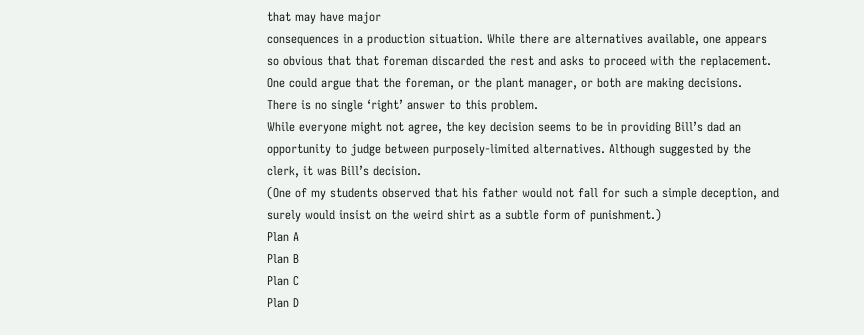that may have major
consequences in a production situation. While there are alternatives available, one appears
so obvious that that foreman discarded the rest and asks to proceed with the replacement.
One could argue that the foreman, or the plant manager, or both are making decisions.
There is no single ‘right’ answer to this problem.
While everyone might not agree, the key decision seems to be in providing Bill’s dad an
opportunity to judge between purposely-limited alternatives. Although suggested by the
clerk, it was Bill’s decision.
(One of my students observed that his father would not fall for such a simple deception, and
surely would insist on the weird shirt as a subtle form of punishment.)
Plan A
Plan B
Plan C
Plan D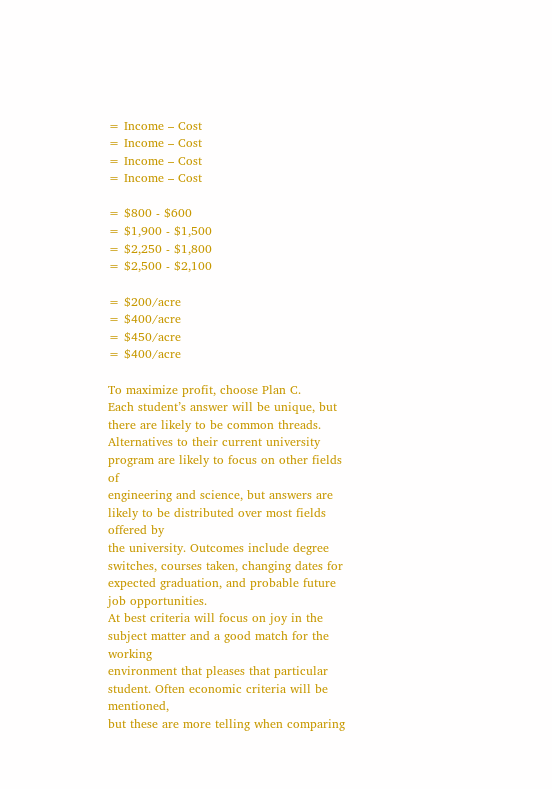= Income – Cost
= Income – Cost
= Income – Cost
= Income – Cost

= $800 - $600
= $1,900 - $1,500
= $2,250 - $1,800
= $2,500 - $2,100

= $200/acre
= $400/acre
= $450/acre
= $400/acre

To maximize profit, choose Plan C.
Each student’s answer will be unique, but there are likely to be common threads.
Alternatives to their current university program are likely to focus on other fields of
engineering and science, but answers are likely to be distributed over most fields offered by
the university. Outcomes include degree switches, courses taken, changing dates for
expected graduation, and probable future job opportunities.
At best criteria will focus on joy in the subject matter and a good match for the working
environment that pleases that particular student. Often economic criteria will be mentioned,
but these are more telling when comparing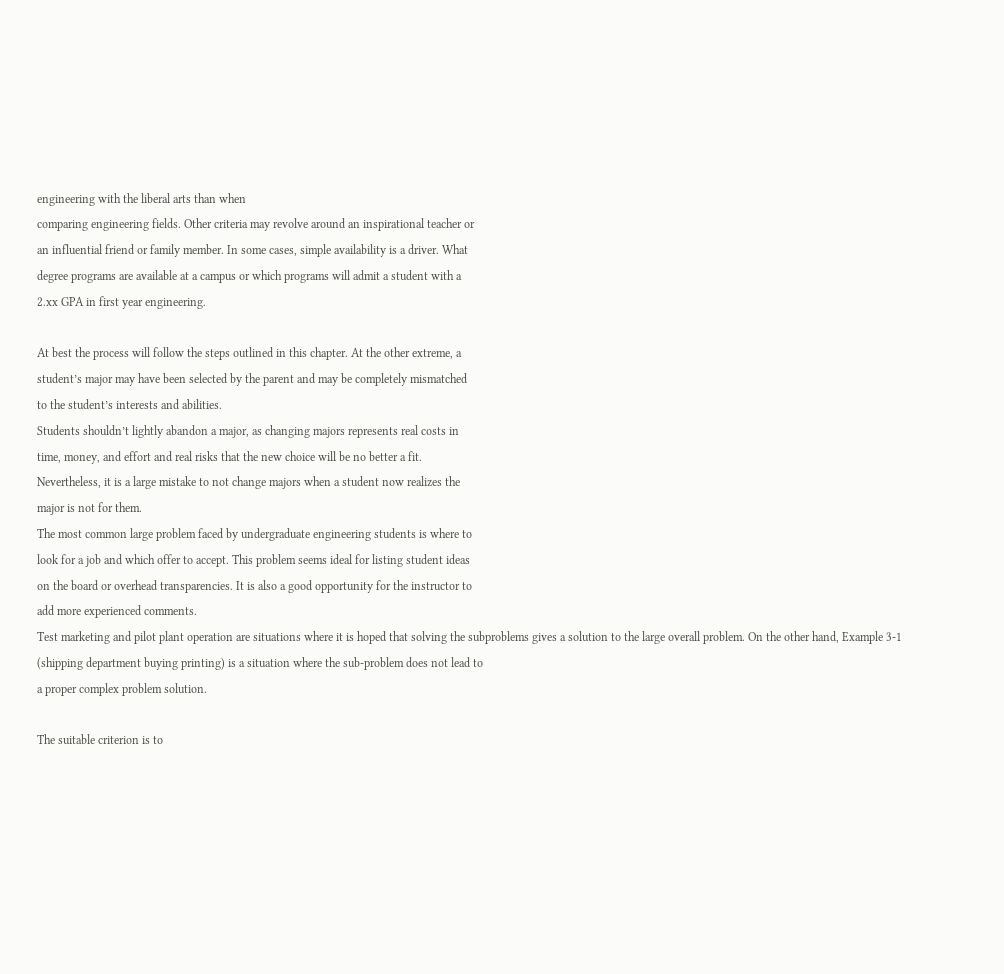engineering with the liberal arts than when
comparing engineering fields. Other criteria may revolve around an inspirational teacher or
an influential friend or family member. In some cases, simple availability is a driver. What
degree programs are available at a campus or which programs will admit a student with a
2.xx GPA in first year engineering.

At best the process will follow the steps outlined in this chapter. At the other extreme, a
student’s major may have been selected by the parent and may be completely mismatched
to the student’s interests and abilities.
Students shouldn’t lightly abandon a major, as changing majors represents real costs in
time, money, and effort and real risks that the new choice will be no better a fit.
Nevertheless, it is a large mistake to not change majors when a student now realizes the
major is not for them.
The most common large problem faced by undergraduate engineering students is where to
look for a job and which offer to accept. This problem seems ideal for listing student ideas
on the board or overhead transparencies. It is also a good opportunity for the instructor to
add more experienced comments.
Test marketing and pilot plant operation are situations where it is hoped that solving the subproblems gives a solution to the large overall problem. On the other hand, Example 3-1
(shipping department buying printing) is a situation where the sub-problem does not lead to
a proper complex problem solution.

The suitable criterion is to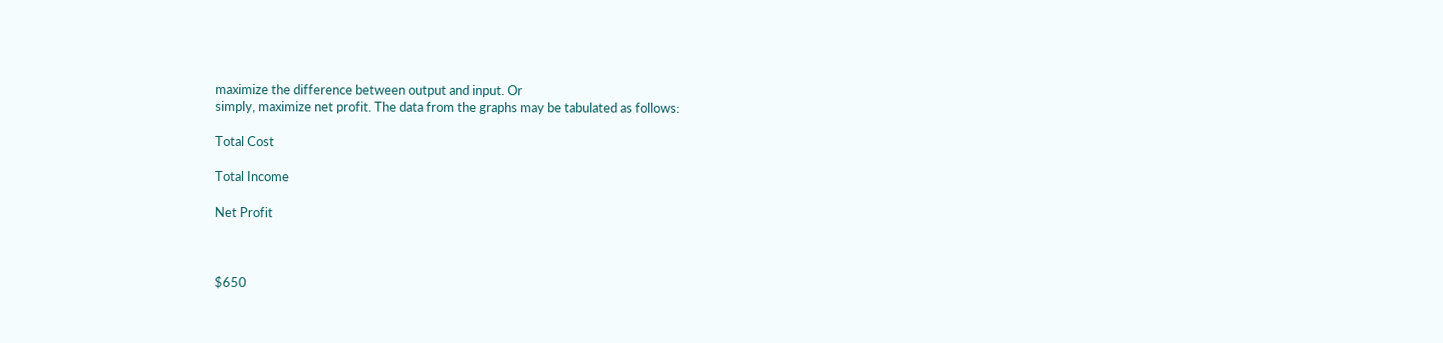maximize the difference between output and input. Or
simply, maximize net profit. The data from the graphs may be tabulated as follows:

Total Cost

Total Income

Net Profit



$650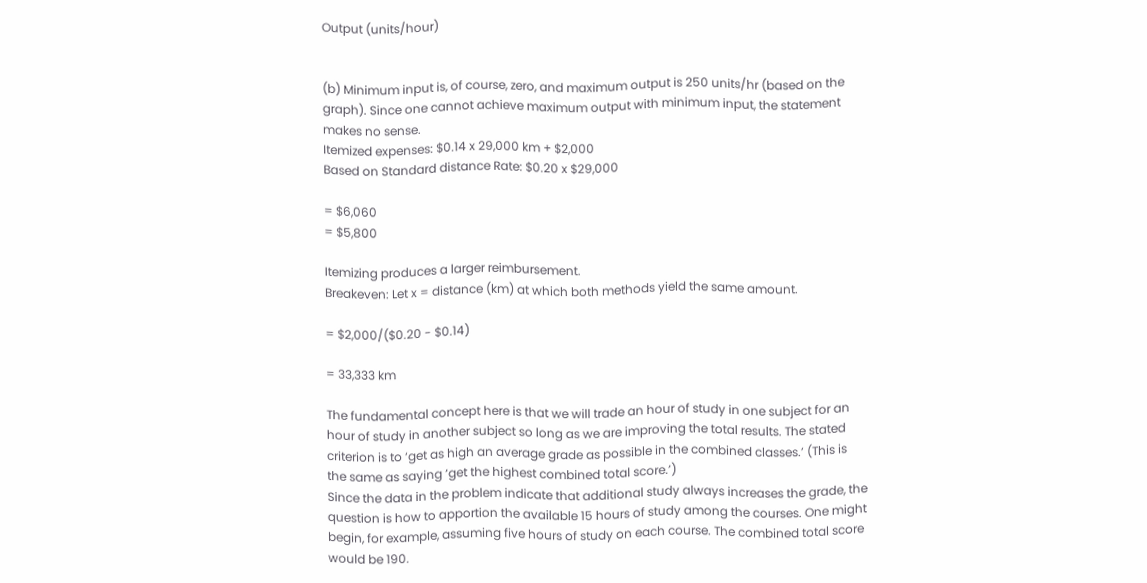Output (units/hour)


(b) Minimum input is, of course, zero, and maximum output is 250 units/hr (based on the
graph). Since one cannot achieve maximum output with minimum input, the statement
makes no sense.
Itemized expenses: $0.14 x 29,000 km + $2,000
Based on Standard distance Rate: $0.20 x $29,000

= $6,060
= $5,800

Itemizing produces a larger reimbursement.
Breakeven: Let x = distance (km) at which both methods yield the same amount.

= $2,000/($0.20 - $0.14)

= 33,333 km

The fundamental concept here is that we will trade an hour of study in one subject for an
hour of study in another subject so long as we are improving the total results. The stated
criterion is to ‘get as high an average grade as possible in the combined classes.’ (This is
the same as saying ‘get the highest combined total score.’)
Since the data in the problem indicate that additional study always increases the grade, the
question is how to apportion the available 15 hours of study among the courses. One might
begin, for example, assuming five hours of study on each course. The combined total score
would be 190.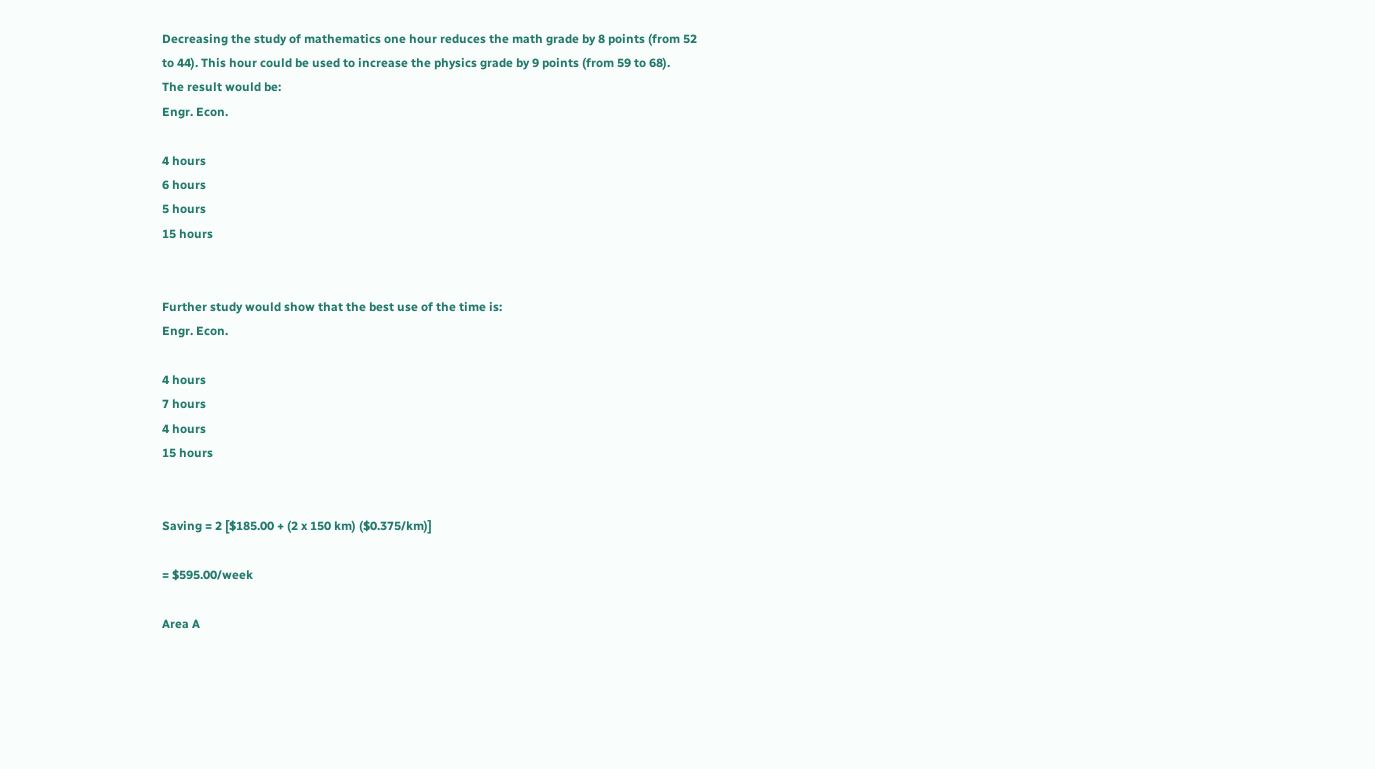Decreasing the study of mathematics one hour reduces the math grade by 8 points (from 52
to 44). This hour could be used to increase the physics grade by 9 points (from 59 to 68).
The result would be:
Engr. Econ.

4 hours
6 hours
5 hours
15 hours


Further study would show that the best use of the time is:
Engr. Econ.

4 hours
7 hours
4 hours
15 hours


Saving = 2 [$185.00 + (2 x 150 km) ($0.375/km)]

= $595.00/week

Area A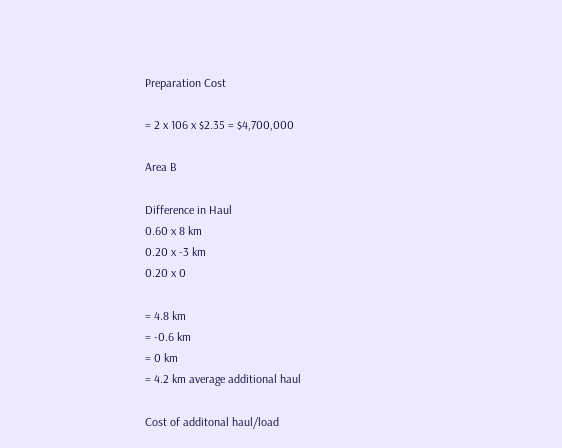Preparation Cost

= 2 x 106 x $2.35 = $4,700,000

Area B

Difference in Haul
0.60 x 8 km
0.20 x -3 km
0.20 x 0

= 4.8 km
= -0.6 km
= 0 km
= 4.2 km average additional haul

Cost of additonal haul/load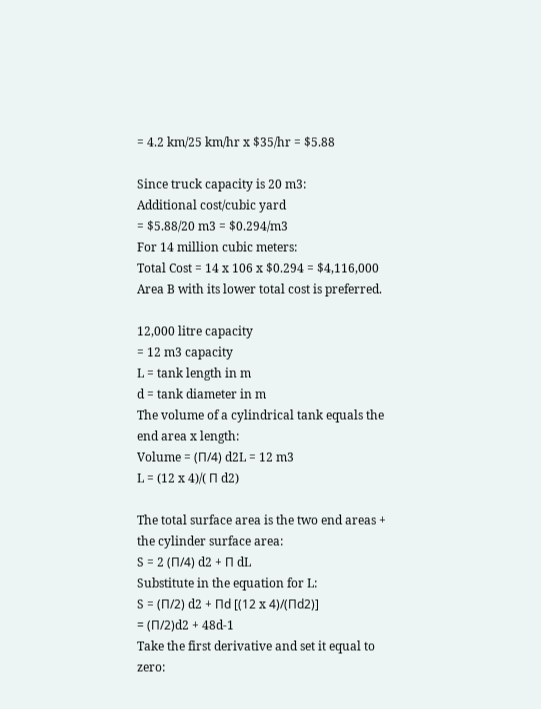= 4.2 km/25 km/hr x $35/hr = $5.88

Since truck capacity is 20 m3:
Additional cost/cubic yard
= $5.88/20 m3 = $0.294/m3
For 14 million cubic meters:
Total Cost = 14 x 106 x $0.294 = $4,116,000
Area B with its lower total cost is preferred.

12,000 litre capacity
= 12 m3 capacity
L = tank length in m
d = tank diameter in m
The volume of a cylindrical tank equals the end area x length:
Volume = (Π/4) d2L = 12 m3
L = (12 x 4)/( Π d2)

The total surface area is the two end areas + the cylinder surface area:
S = 2 (Π/4) d2 + Π dL
Substitute in the equation for L:
S = (Π/2) d2 + Πd [(12 x 4)/(Πd2)]
= (Π/2)d2 + 48d-1
Take the first derivative and set it equal to zero: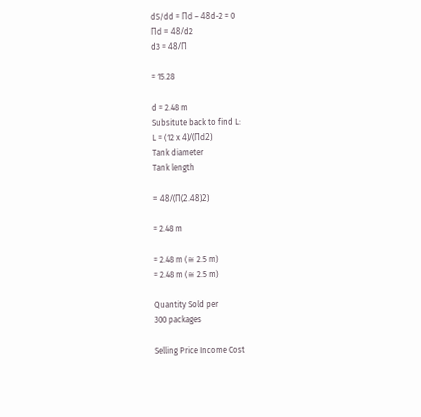dS/dd = Πd – 48d-2 = 0
Πd = 48/d2
d3 = 48/Π

= 15.28

d = 2.48 m
Subsitute back to find L:
L = (12 x 4)/(Πd2)
Tank diameter
Tank length

= 48/(Π(2.48)2)

= 2.48 m

= 2.48 m (≅ 2.5 m)
= 2.48 m (≅ 2.5 m)

Quantity Sold per
300 packages

Selling Price Income Cost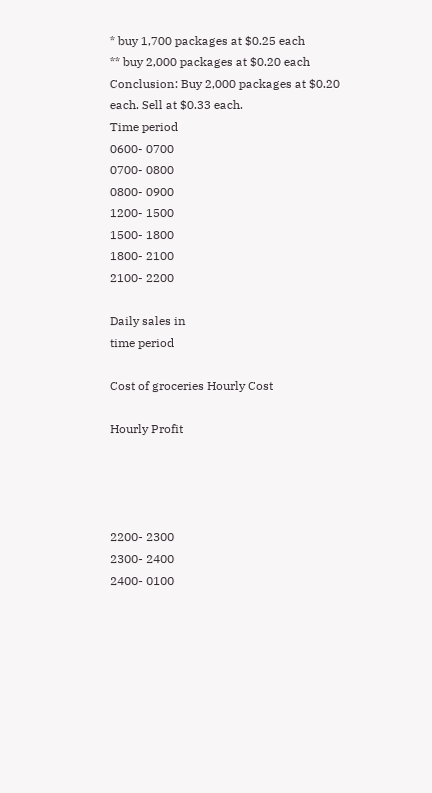* buy 1,700 packages at $0.25 each
** buy 2,000 packages at $0.20 each
Conclusion: Buy 2,000 packages at $0.20 each. Sell at $0.33 each.
Time period
0600- 0700
0700- 0800
0800- 0900
1200- 1500
1500- 1800
1800- 2100
2100- 2200

Daily sales in
time period

Cost of groceries Hourly Cost

Hourly Profit




2200- 2300
2300- 2400
2400- 0100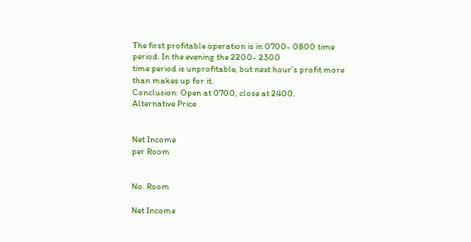The first profitable operation is in 0700- 0800 time period. In the evening the 2200- 2300
time period is unprofitable, but next hour’s profit more than makes up for it.
Conclusion: Open at 0700, close at 2400.
Alternative Price


Net Income
per Room


No. Room

Net Income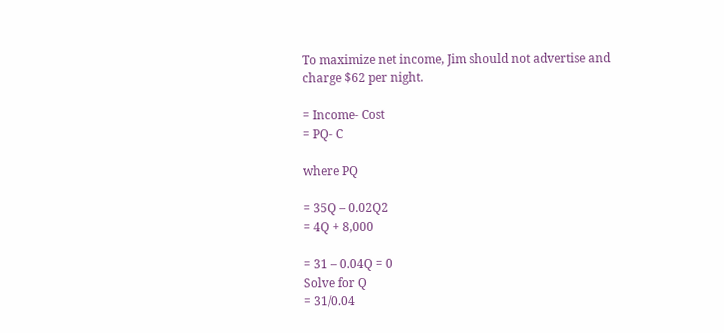To maximize net income, Jim should not advertise and charge $62 per night.

= Income- Cost
= PQ- C

where PQ

= 35Q – 0.02Q2
= 4Q + 8,000

= 31 – 0.04Q = 0
Solve for Q
= 31/0.04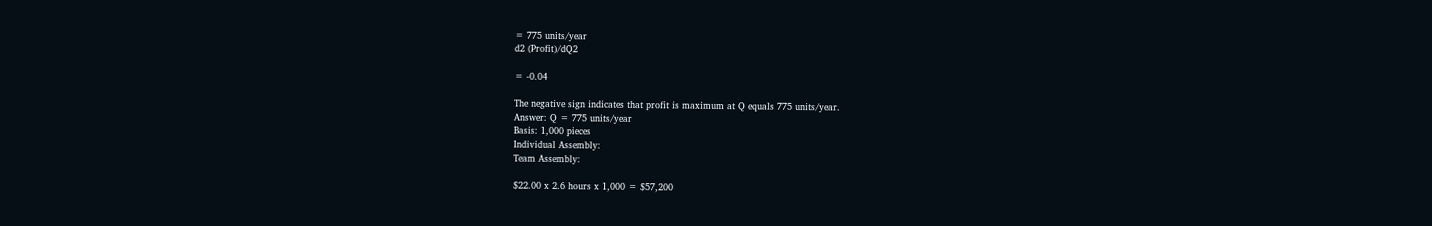= 775 units/year
d2 (Profit)/dQ2

= -0.04

The negative sign indicates that profit is maximum at Q equals 775 units/year.
Answer: Q = 775 units/year
Basis: 1,000 pieces
Individual Assembly:
Team Assembly:

$22.00 x 2.6 hours x 1,000 = $57,200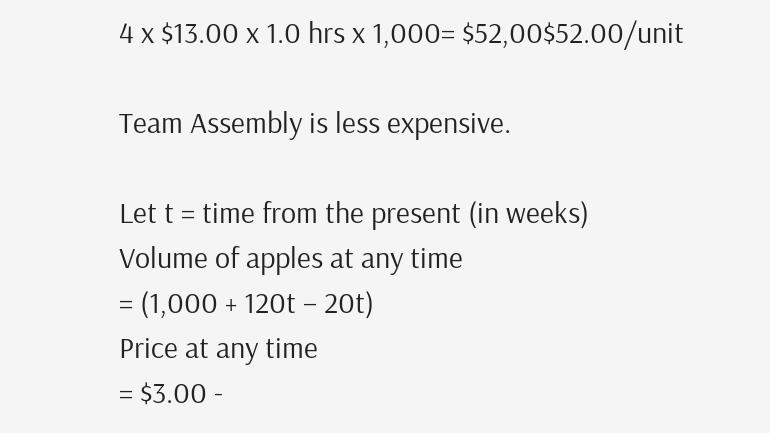4 x $13.00 x 1.0 hrs x 1,000= $52,00$52.00/unit

Team Assembly is less expensive.

Let t = time from the present (in weeks)
Volume of apples at any time
= (1,000 + 120t – 20t)
Price at any time
= $3.00 -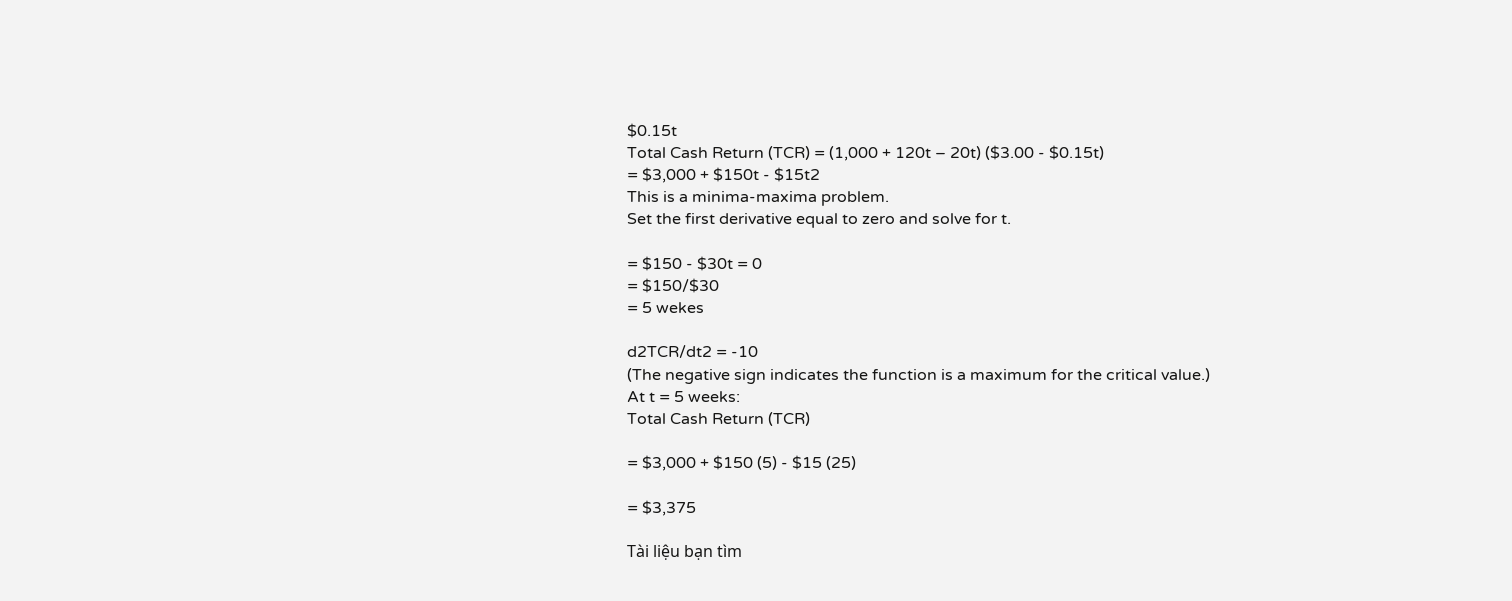$0.15t
Total Cash Return (TCR) = (1,000 + 120t – 20t) ($3.00 - $0.15t)
= $3,000 + $150t - $15t2
This is a minima-maxima problem.
Set the first derivative equal to zero and solve for t.

= $150 - $30t = 0
= $150/$30
= 5 wekes

d2TCR/dt2 = -10
(The negative sign indicates the function is a maximum for the critical value.)
At t = 5 weeks:
Total Cash Return (TCR)

= $3,000 + $150 (5) - $15 (25)

= $3,375

Tài liệu bạn tìm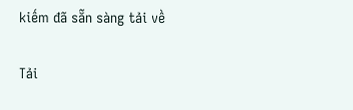kiếm đã sẵn sàng tải về

Tải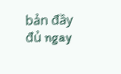bản đầy đủ ngay